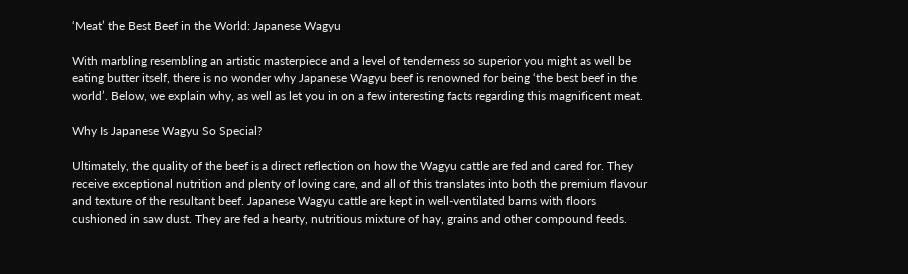‘Meat’ the Best Beef in the World: Japanese Wagyu

With marbling resembling an artistic masterpiece and a level of tenderness so superior you might as well be eating butter itself, there is no wonder why Japanese Wagyu beef is renowned for being ‘the best beef in the world’. Below, we explain why, as well as let you in on a few interesting facts regarding this magnificent meat.

Why Is Japanese Wagyu So Special?

Ultimately, the quality of the beef is a direct reflection on how the Wagyu cattle are fed and cared for. They receive exceptional nutrition and plenty of loving care, and all of this translates into both the premium flavour and texture of the resultant beef. Japanese Wagyu cattle are kept in well-ventilated barns with floors cushioned in saw dust. They are fed a hearty, nutritious mixture of hay, grains and other compound feeds.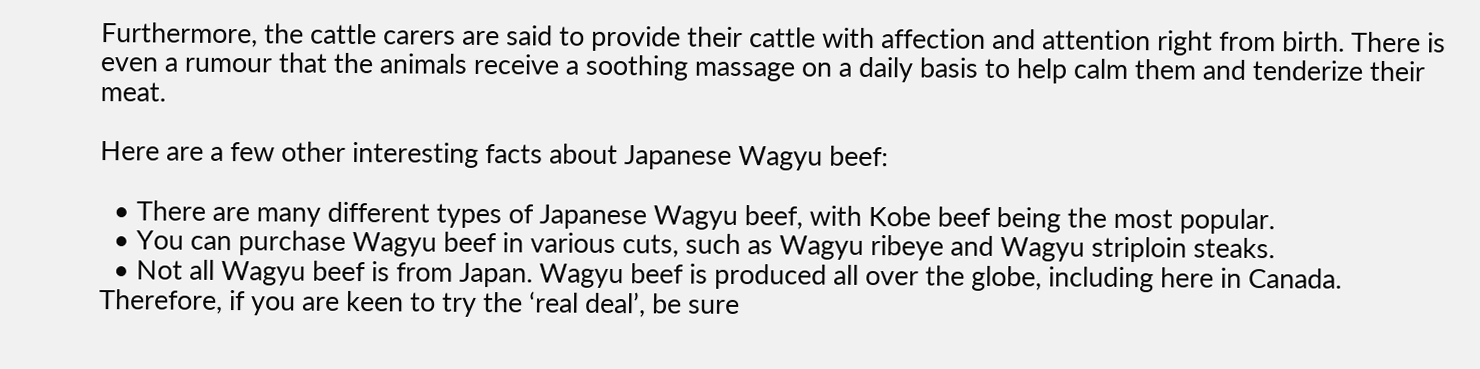Furthermore, the cattle carers are said to provide their cattle with affection and attention right from birth. There is even a rumour that the animals receive a soothing massage on a daily basis to help calm them and tenderize their meat.

Here are a few other interesting facts about Japanese Wagyu beef:

  • There are many different types of Japanese Wagyu beef, with Kobe beef being the most popular.
  • You can purchase Wagyu beef in various cuts, such as Wagyu ribeye and Wagyu striploin steaks.
  • Not all Wagyu beef is from Japan. Wagyu beef is produced all over the globe, including here in Canada. Therefore, if you are keen to try the ‘real deal’, be sure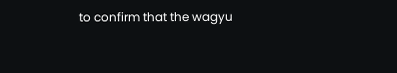to confirm that the wagyu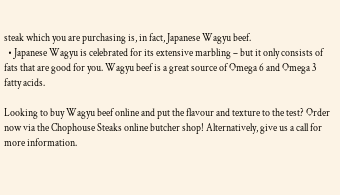steak which you are purchasing is, in fact, Japanese Wagyu beef.
  • Japanese Wagyu is celebrated for its extensive marbling – but it only consists of fats that are good for you. Wagyu beef is a great source of Omega 6 and Omega 3 fatty acids.

Looking to buy Wagyu beef online and put the flavour and texture to the test? Order now via the Chophouse Steaks online butcher shop! Alternatively, give us a call for more information.